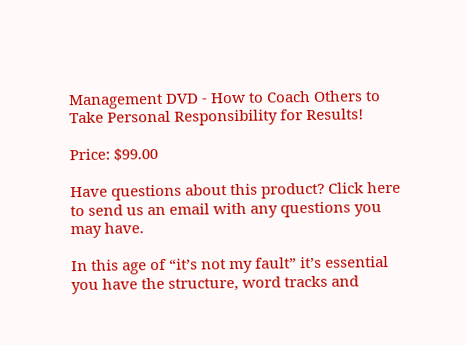Management DVD - How to Coach Others to Take Personal Responsibility for Results!

Price: $99.00

Have questions about this product? Click here to send us an email with any questions you may have.

In this age of “it’s not my fault” it’s essential you have the structure, word tracks and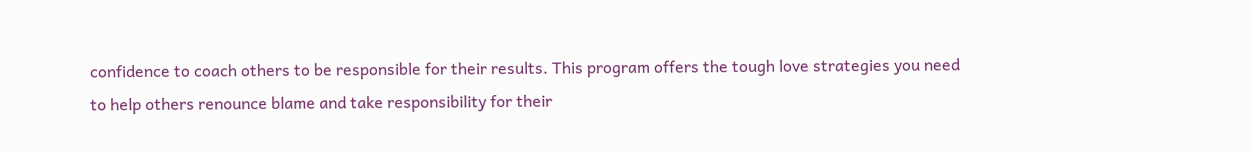confidence to coach others to be responsible for their results. This program offers the tough love strategies you need to help others renounce blame and take responsibility for their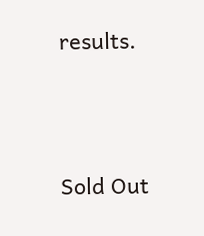results.





Sold Out